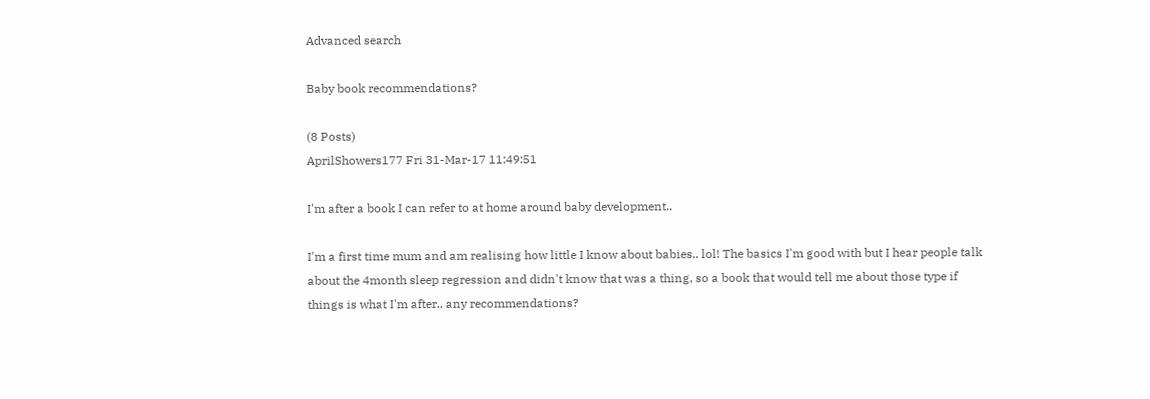Advanced search

Baby book recommendations?

(8 Posts)
AprilShowers177 Fri 31-Mar-17 11:49:51

I'm after a book I can refer to at home around baby development..

I'm a first time mum and am realising how little I know about babies.. lol! The basics I'm good with but I hear people talk about the 4month sleep regression and didn't know that was a thing, so a book that would tell me about those type if things is what I'm after.. any recommendations?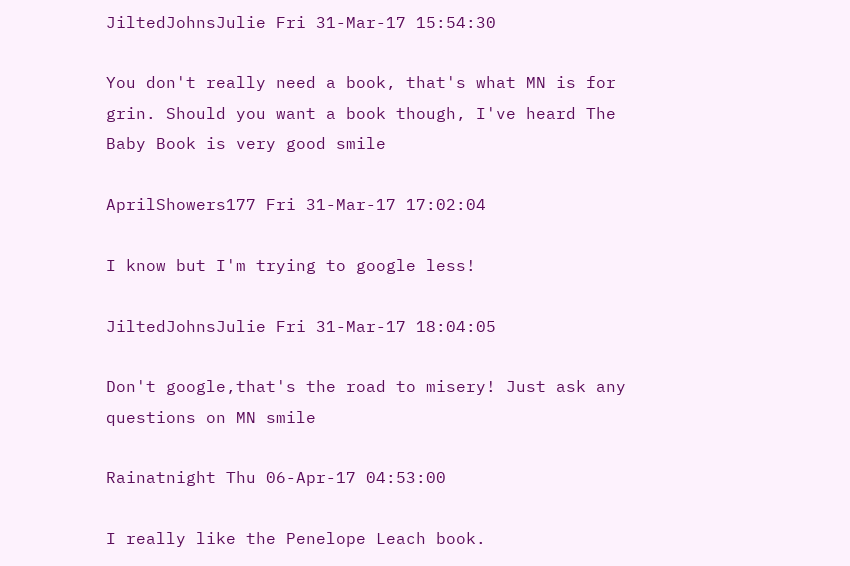JiltedJohnsJulie Fri 31-Mar-17 15:54:30

You don't really need a book, that's what MN is for grin. Should you want a book though, I've heard The Baby Book is very good smile

AprilShowers177 Fri 31-Mar-17 17:02:04

I know but I'm trying to google less!

JiltedJohnsJulie Fri 31-Mar-17 18:04:05

Don't google,that's the road to misery! Just ask any questions on MN smile

Rainatnight Thu 06-Apr-17 04:53:00

I really like the Penelope Leach book.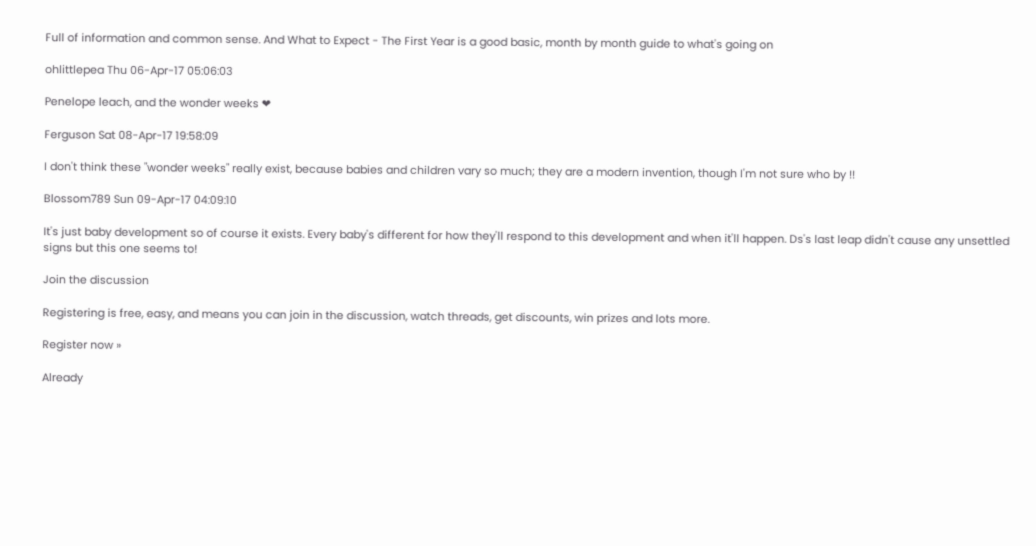Full of information and common sense. And What to Expect - The First Year is a good basic, month by month guide to what's going on

ohlittlepea Thu 06-Apr-17 05:06:03

Penelope leach, and the wonder weeks ❤

Ferguson Sat 08-Apr-17 19:58:09

I don't think these "wonder weeks" really exist, because babies and children vary so much; they are a modern invention, though I'm not sure who by !!

Blossom789 Sun 09-Apr-17 04:09:10

It's just baby development so of course it exists. Every baby's different for how they'll respond to this development and when it'll happen. Ds's last leap didn't cause any unsettled signs but this one seems to!

Join the discussion

Registering is free, easy, and means you can join in the discussion, watch threads, get discounts, win prizes and lots more.

Register now »

Already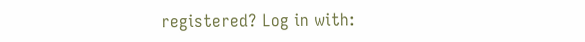registered? Log in with: